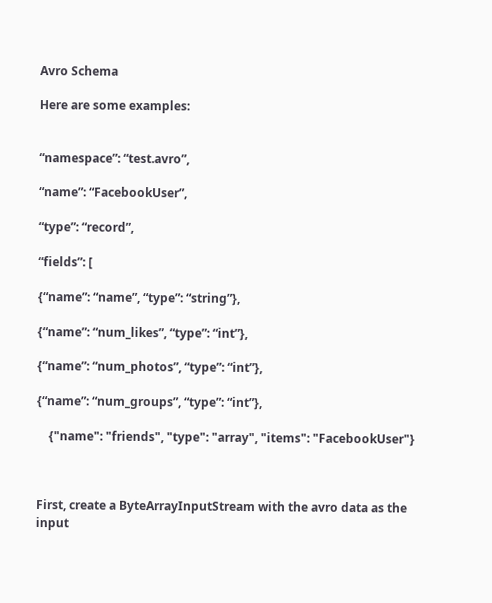Avro Schema

Here are some examples:


“namespace”: “test.avro”,

“name”: “FacebookUser”,

“type”: “record”,

“fields”: [

{“name”: “name”, “type”: “string”},

{“name”: “num_likes”, “type”: “int”},

{“name”: “num_photos”, “type”: “int”},

{“name”: “num_groups”, “type”: “int”},

    {"name": "friends", "type": "array", "items": "FacebookUser"}



First, create a ByteArrayInputStream with the avro data as the input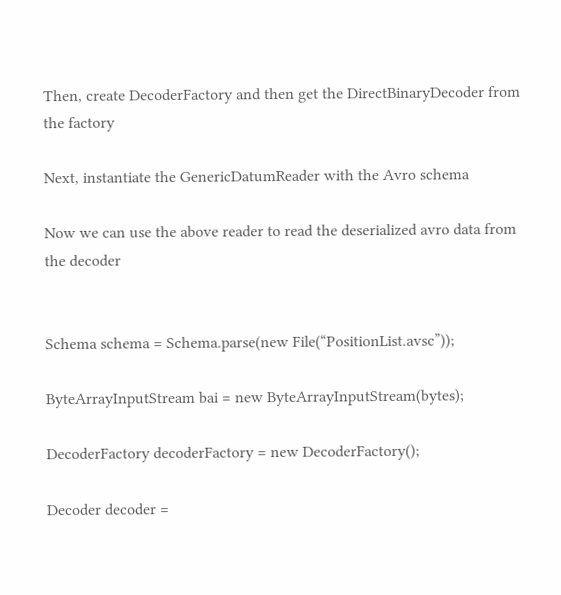Then, create DecoderFactory and then get the DirectBinaryDecoder from the factory

Next, instantiate the GenericDatumReader with the Avro schema

Now we can use the above reader to read the deserialized avro data from the decoder


Schema schema = Schema.parse(new File(“PositionList.avsc”));

ByteArrayInputStream bai = new ByteArrayInputStream(bytes);

DecoderFactory decoderFactory = new DecoderFactory();

Decoder decoder =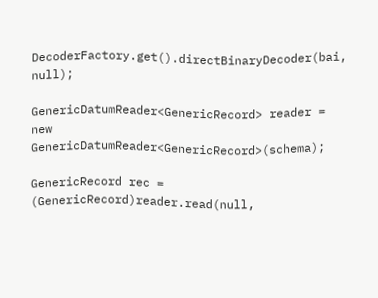DecoderFactory.get().directBinaryDecoder(bai, null);

GenericDatumReader<GenericRecord> reader = new GenericDatumReader<GenericRecord>(schema);

GenericRecord rec = (GenericRecord)reader.read(null,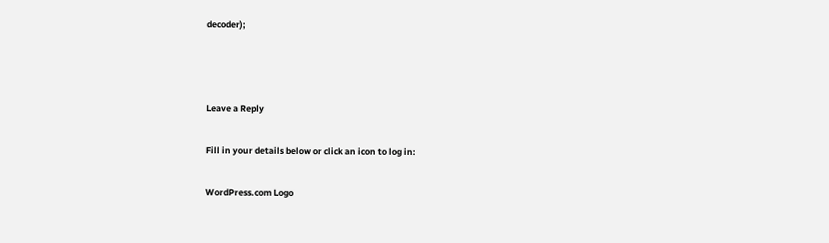decoder);



Leave a Reply

Fill in your details below or click an icon to log in:

WordPress.com Logo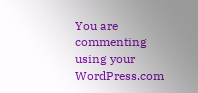You are commenting using your WordPress.com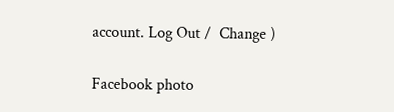account. Log Out /  Change )

Facebook photo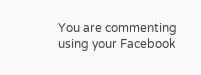You are commenting using your Facebook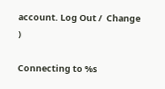account. Log Out /  Change )

Connecting to %s